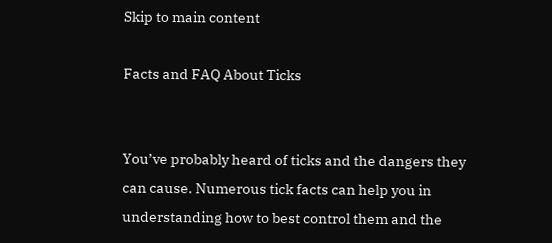Skip to main content

Facts and FAQ About Ticks


You’ve probably heard of ticks and the dangers they can cause. Numerous tick facts can help you in understanding how to best control them and the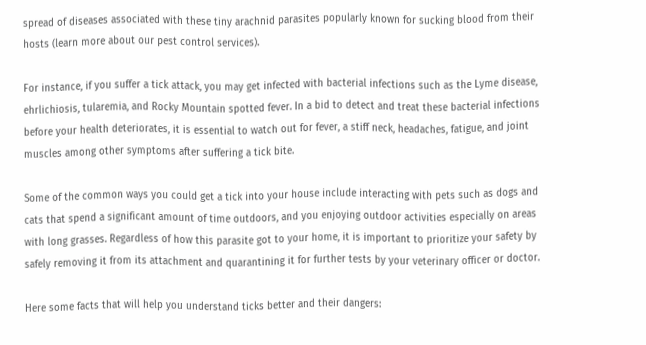spread of diseases associated with these tiny arachnid parasites popularly known for sucking blood from their hosts (learn more about our pest control services).

For instance, if you suffer a tick attack, you may get infected with bacterial infections such as the Lyme disease, ehrlichiosis, tularemia, and Rocky Mountain spotted fever. In a bid to detect and treat these bacterial infections before your health deteriorates, it is essential to watch out for fever, a stiff neck, headaches, fatigue, and joint muscles among other symptoms after suffering a tick bite.

Some of the common ways you could get a tick into your house include interacting with pets such as dogs and cats that spend a significant amount of time outdoors, and you enjoying outdoor activities especially on areas with long grasses. Regardless of how this parasite got to your home, it is important to prioritize your safety by safely removing it from its attachment and quarantining it for further tests by your veterinary officer or doctor.

Here some facts that will help you understand ticks better and their dangers: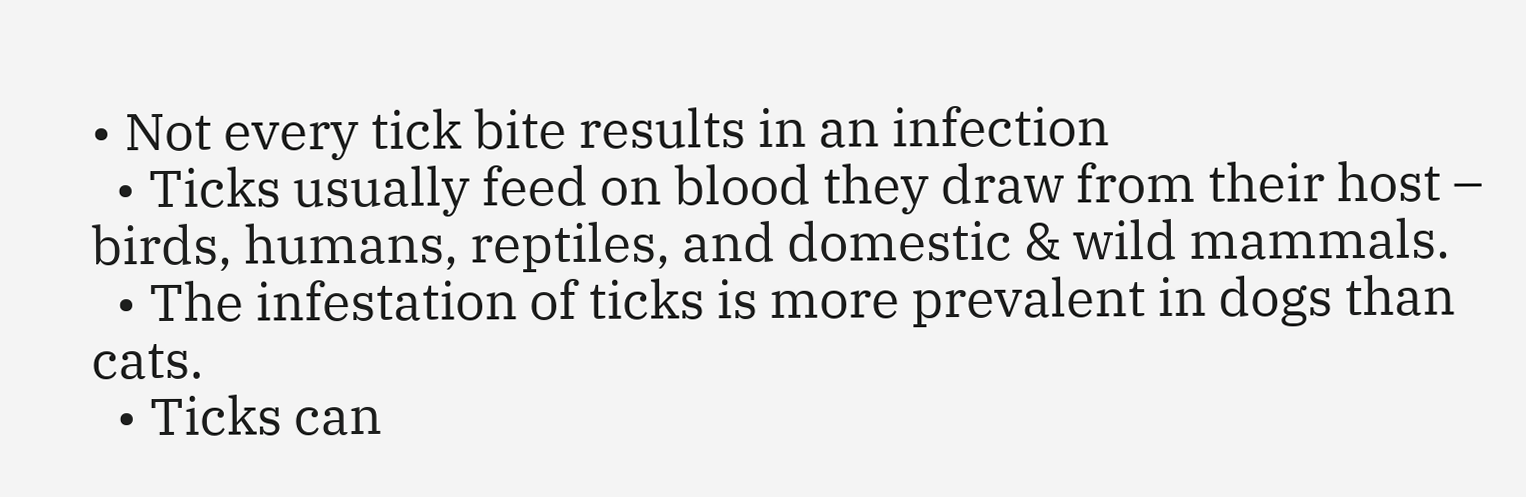• Not every tick bite results in an infection
  • Ticks usually feed on blood they draw from their host – birds, humans, reptiles, and domestic & wild mammals.
  • The infestation of ticks is more prevalent in dogs than cats.
  • Ticks can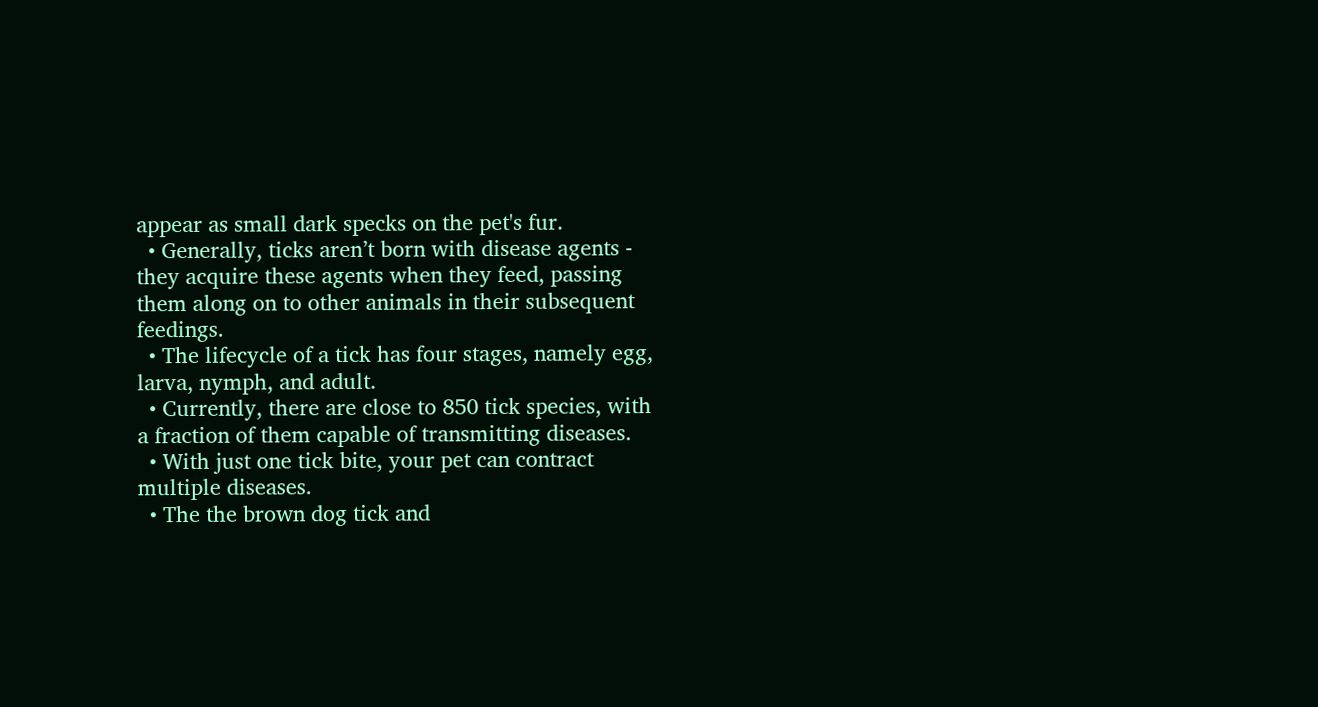appear as small dark specks on the pet's fur.
  • Generally, ticks aren’t born with disease agents - they acquire these agents when they feed, passing them along on to other animals in their subsequent feedings.
  • The lifecycle of a tick has four stages, namely egg, larva, nymph, and adult.
  • Currently, there are close to 850 tick species, with a fraction of them capable of transmitting diseases.
  • With just one tick bite, your pet can contract multiple diseases.
  • The the brown dog tick and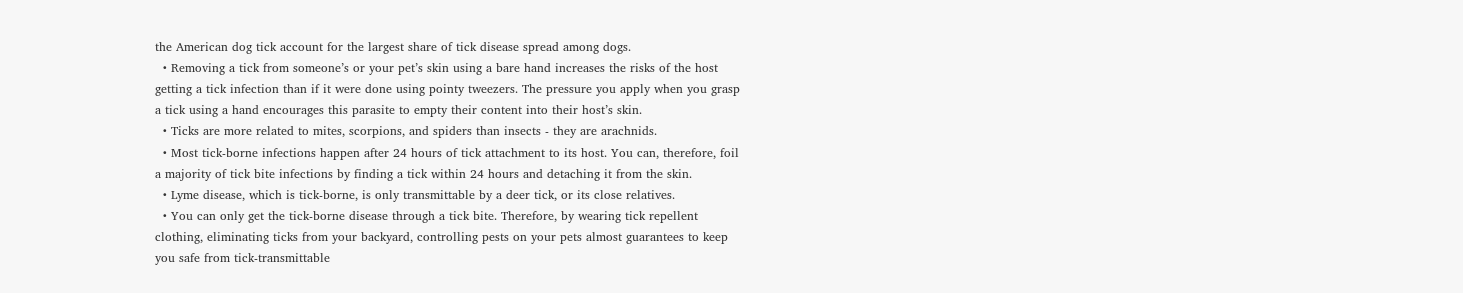the American dog tick account for the largest share of tick disease spread among dogs.
  • Removing a tick from someone’s or your pet’s skin using a bare hand increases the risks of the host getting a tick infection than if it were done using pointy tweezers. The pressure you apply when you grasp a tick using a hand encourages this parasite to empty their content into their host’s skin.
  • Ticks are more related to mites, scorpions, and spiders than insects - they are arachnids.
  • Most tick-borne infections happen after 24 hours of tick attachment to its host. You can, therefore, foil a majority of tick bite infections by finding a tick within 24 hours and detaching it from the skin.
  • Lyme disease, which is tick-borne, is only transmittable by a deer tick, or its close relatives.
  • You can only get the tick-borne disease through a tick bite. Therefore, by wearing tick repellent clothing, eliminating ticks from your backyard, controlling pests on your pets almost guarantees to keep you safe from tick-transmittable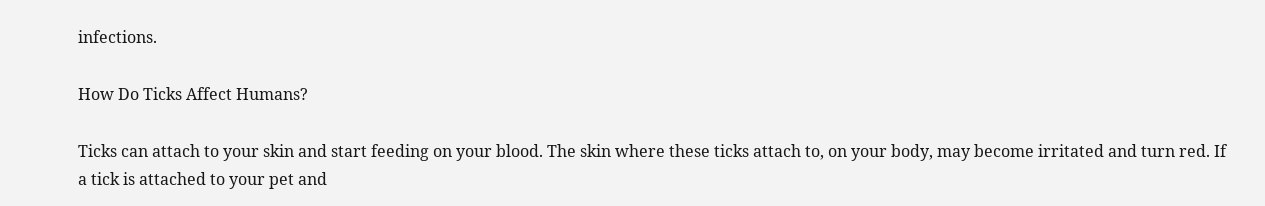infections.

How Do Ticks Affect Humans?

Ticks can attach to your skin and start feeding on your blood. The skin where these ticks attach to, on your body, may become irritated and turn red. If a tick is attached to your pet and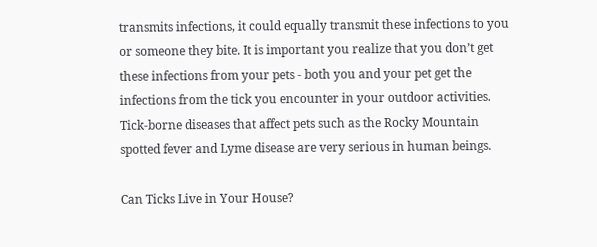transmits infections, it could equally transmit these infections to you or someone they bite. It is important you realize that you don’t get these infections from your pets - both you and your pet get the infections from the tick you encounter in your outdoor activities. Tick-borne diseases that affect pets such as the Rocky Mountain spotted fever and Lyme disease are very serious in human beings.

Can Ticks Live in Your House?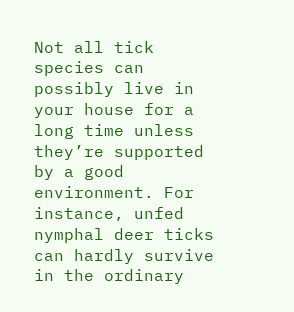Not all tick species can possibly live in your house for a long time unless they’re supported by a good environment. For instance, unfed nymphal deer ticks can hardly survive in the ordinary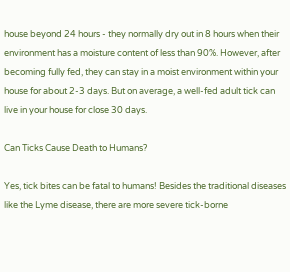house beyond 24 hours - they normally dry out in 8 hours when their environment has a moisture content of less than 90%. However, after becoming fully fed, they can stay in a moist environment within your house for about 2-3 days. But on average, a well-fed adult tick can live in your house for close 30 days.

Can Ticks Cause Death to Humans?

Yes, tick bites can be fatal to humans! Besides the traditional diseases like the Lyme disease, there are more severe tick-borne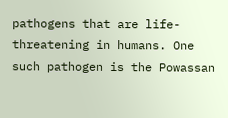pathogens that are life-threatening in humans. One such pathogen is the Powassan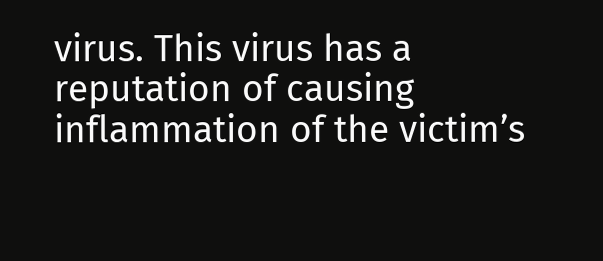virus. This virus has a reputation of causing inflammation of the victim’s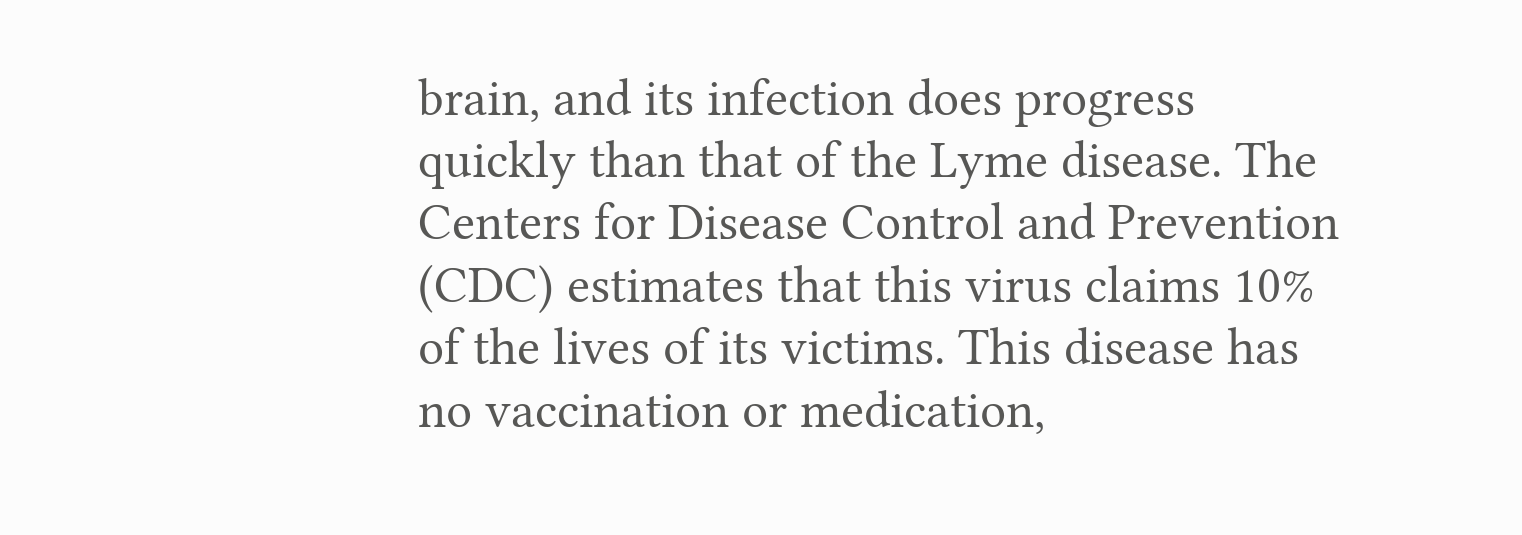brain, and its infection does progress quickly than that of the Lyme disease. The Centers for Disease Control and Prevention (CDC) estimates that this virus claims 10% of the lives of its victims. This disease has no vaccination or medication,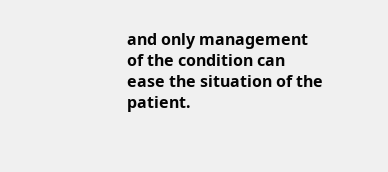and only management of the condition can ease the situation of the patient.